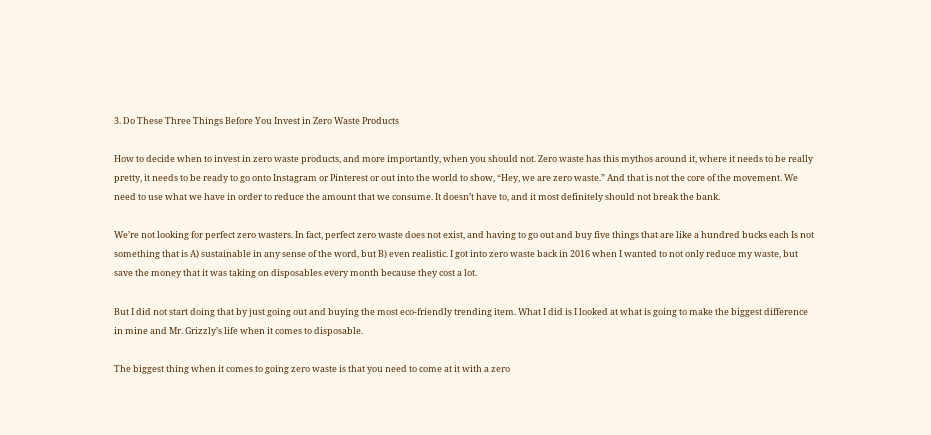3. Do These Three Things Before You Invest in Zero Waste Products

How to decide when to invest in zero waste products, and more importantly, when you should not. Zero waste has this mythos around it, where it needs to be really pretty, it needs to be ready to go onto Instagram or Pinterest or out into the world to show, “Hey, we are zero waste.” And that is not the core of the movement. We need to use what we have in order to reduce the amount that we consume. It doesn’t have to, and it most definitely should not break the bank.

We’re not looking for perfect zero wasters. In fact, perfect zero waste does not exist, and having to go out and buy five things that are like a hundred bucks each Is not something that is A) sustainable in any sense of the word, but B) even realistic. I got into zero waste back in 2016 when I wanted to not only reduce my waste, but save the money that it was taking on disposables every month because they cost a lot.

But I did not start doing that by just going out and buying the most eco-friendly trending item. What I did is I looked at what is going to make the biggest difference in mine and Mr. Grizzly’s life when it comes to disposable.

The biggest thing when it comes to going zero waste is that you need to come at it with a zero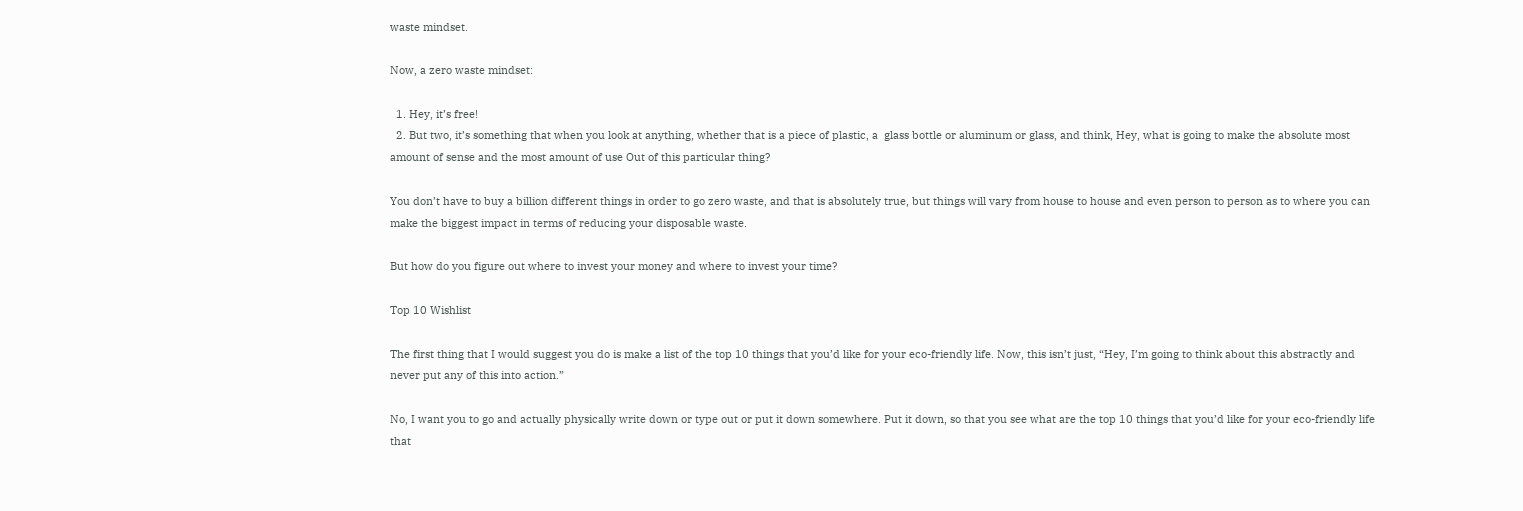waste mindset.

Now, a zero waste mindset:

  1. Hey, it’s free!
  2. But two, it’s something that when you look at anything, whether that is a piece of plastic, a  glass bottle or aluminum or glass, and think, Hey, what is going to make the absolute most amount of sense and the most amount of use Out of this particular thing?

You don’t have to buy a billion different things in order to go zero waste, and that is absolutely true, but things will vary from house to house and even person to person as to where you can make the biggest impact in terms of reducing your disposable waste.

But how do you figure out where to invest your money and where to invest your time?

Top 10 Wishlist

The first thing that I would suggest you do is make a list of the top 10 things that you’d like for your eco-friendly life. Now, this isn’t just, “Hey, I’m going to think about this abstractly and never put any of this into action.”

No, I want you to go and actually physically write down or type out or put it down somewhere. Put it down, so that you see what are the top 10 things that you’d like for your eco-friendly life that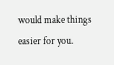would make things easier for you.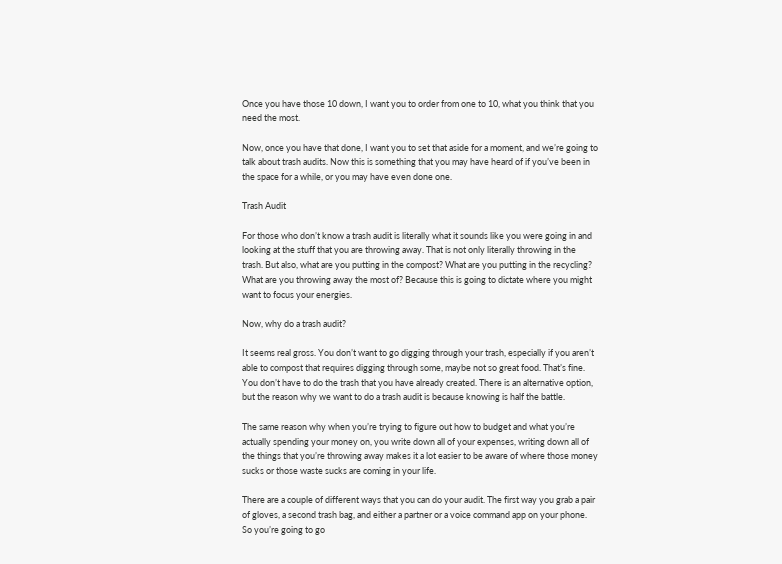Once you have those 10 down, I want you to order from one to 10, what you think that you need the most.

Now, once you have that done, I want you to set that aside for a moment, and we’re going to talk about trash audits. Now this is something that you may have heard of if you’ve been in the space for a while, or you may have even done one.

Trash Audit

For those who don’t know a trash audit is literally what it sounds like you were going in and looking at the stuff that you are throwing away. That is not only literally throwing in the trash. But also, what are you putting in the compost? What are you putting in the recycling? What are you throwing away the most of? Because this is going to dictate where you might want to focus your energies.

Now, why do a trash audit?

It seems real gross. You don’t want to go digging through your trash, especially if you aren’t able to compost that requires digging through some, maybe not so great food. That’s fine. You don’t have to do the trash that you have already created. There is an alternative option, but the reason why we want to do a trash audit is because knowing is half the battle.

The same reason why when you’re trying to figure out how to budget and what you’re actually spending your money on, you write down all of your expenses, writing down all of the things that you’re throwing away makes it a lot easier to be aware of where those money sucks or those waste sucks are coming in your life.

There are a couple of different ways that you can do your audit. The first way you grab a pair of gloves, a second trash bag, and either a partner or a voice command app on your phone. So you’re going to go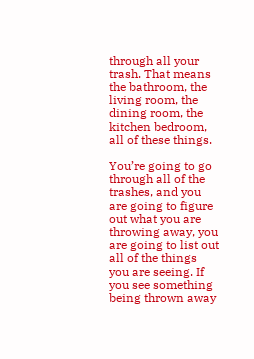through all your trash. That means the bathroom, the living room, the dining room, the kitchen bedroom, all of these things.

You’re going to go through all of the trashes, and you are going to figure out what you are throwing away, you are going to list out all of the things you are seeing. If you see something being thrown away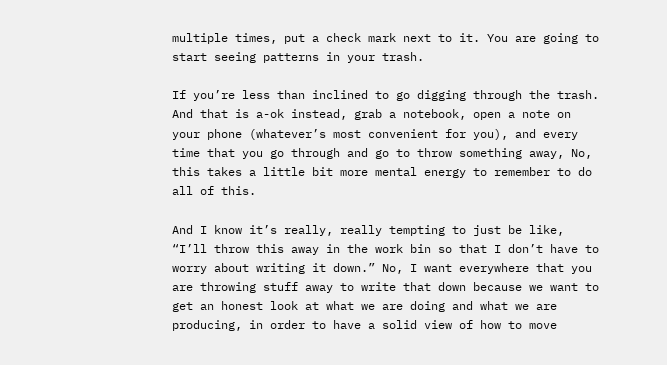multiple times, put a check mark next to it. You are going to start seeing patterns in your trash.

If you’re less than inclined to go digging through the trash. And that is a-ok instead, grab a notebook, open a note on your phone (whatever’s most convenient for you), and every time that you go through and go to throw something away, No, this takes a little bit more mental energy to remember to do all of this.

And I know it’s really, really tempting to just be like, “I’ll throw this away in the work bin so that I don’t have to worry about writing it down.” No, I want everywhere that you are throwing stuff away to write that down because we want to get an honest look at what we are doing and what we are producing, in order to have a solid view of how to move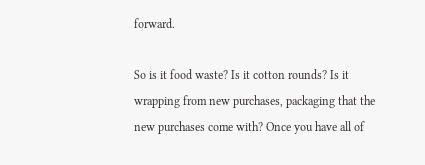forward.

So is it food waste? Is it cotton rounds? Is it wrapping from new purchases, packaging that the new purchases come with? Once you have all of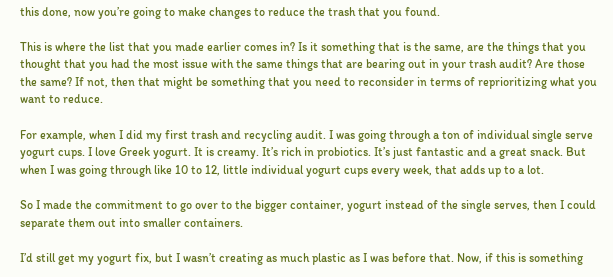this done, now you’re going to make changes to reduce the trash that you found.

This is where the list that you made earlier comes in? Is it something that is the same, are the things that you thought that you had the most issue with the same things that are bearing out in your trash audit? Are those the same? If not, then that might be something that you need to reconsider in terms of reprioritizing what you want to reduce.

For example, when I did my first trash and recycling audit. I was going through a ton of individual single serve yogurt cups. I love Greek yogurt. It is creamy. It’s rich in probiotics. It’s just fantastic and a great snack. But when I was going through like 10 to 12, little individual yogurt cups every week, that adds up to a lot.

So I made the commitment to go over to the bigger container, yogurt instead of the single serves, then I could separate them out into smaller containers.

I’d still get my yogurt fix, but I wasn’t creating as much plastic as I was before that. Now, if this is something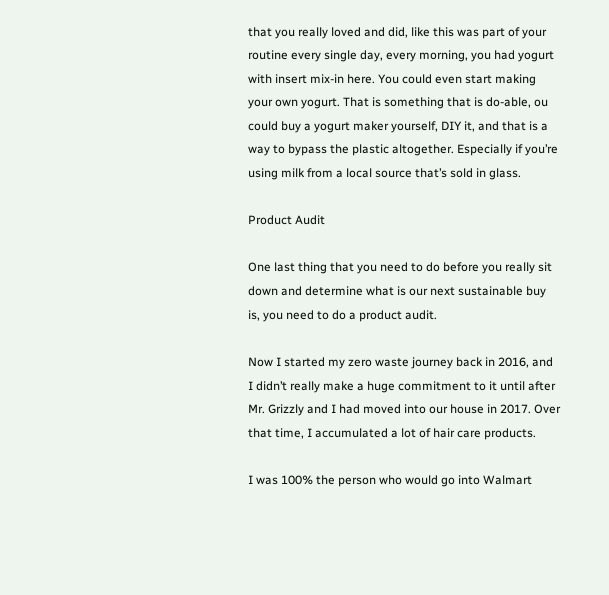that you really loved and did, like this was part of your routine every single day, every morning, you had yogurt with insert mix-in here. You could even start making your own yogurt. That is something that is do-able, ou could buy a yogurt maker yourself, DIY it, and that is a way to bypass the plastic altogether. Especially if you’re using milk from a local source that’s sold in glass.

Product Audit

One last thing that you need to do before you really sit down and determine what is our next sustainable buy is, you need to do a product audit.

Now I started my zero waste journey back in 2016, and I didn’t really make a huge commitment to it until after Mr. Grizzly and I had moved into our house in 2017. Over that time, I accumulated a lot of hair care products.

I was 100% the person who would go into Walmart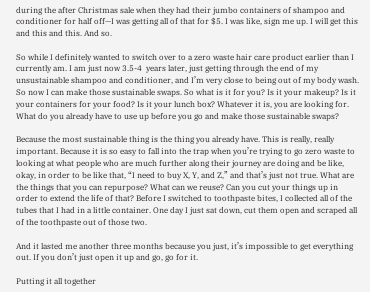during the after Christmas sale when they had their jumbo containers of shampoo and conditioner for half off—I was getting all of that for $5. I was like, sign me up. I will get this and this and this. And so.

So while I definitely wanted to switch over to a zero waste hair care product earlier than I currently am. I am just now 3.5-4  years later, just getting through the end of my unsustainable shampoo and conditioner, and I’m very close to being out of my body wash. So now I can make those sustainable swaps. So what is it for you? Is it your makeup? Is it your containers for your food? Is it your lunch box? Whatever it is, you are looking for. What do you already have to use up before you go and make those sustainable swaps?

Because the most sustainable thing is the thing you already have. This is really, really important. Because it is so easy to fall into the trap when you’re trying to go zero waste to looking at what people who are much further along their journey are doing and be like, okay, in order to be like that, “I need to buy X, Y, and Z,” and that’s just not true. What are the things that you can repurpose? What can we reuse? Can you cut your things up in order to extend the life of that? Before I switched to toothpaste bites, I collected all of the tubes that I had in a little container. One day I just sat down, cut them open and scraped all of the toothpaste out of those two.

And it lasted me another three months because you just, it’s impossible to get everything out. If you don’t just open it up and go, go for it.

Putting it all together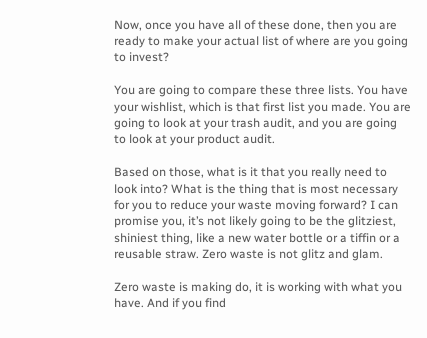Now, once you have all of these done, then you are ready to make your actual list of where are you going to invest?

You are going to compare these three lists. You have your wishlist, which is that first list you made. You are going to look at your trash audit, and you are going to look at your product audit.

Based on those, what is it that you really need to look into? What is the thing that is most necessary for you to reduce your waste moving forward? I can promise you, it’s not likely going to be the glitziest, shiniest thing, like a new water bottle or a tiffin or a reusable straw. Zero waste is not glitz and glam.

Zero waste is making do, it is working with what you have. And if you find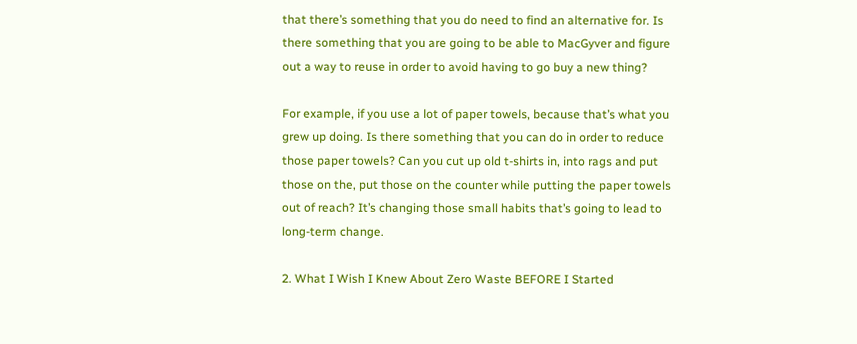that there’s something that you do need to find an alternative for. Is there something that you are going to be able to MacGyver and figure out a way to reuse in order to avoid having to go buy a new thing?

For example, if you use a lot of paper towels, because that’s what you grew up doing. Is there something that you can do in order to reduce those paper towels? Can you cut up old t-shirts in, into rags and put those on the, put those on the counter while putting the paper towels out of reach? It’s changing those small habits that’s going to lead to long-term change.

2. What I Wish I Knew About Zero Waste BEFORE I Started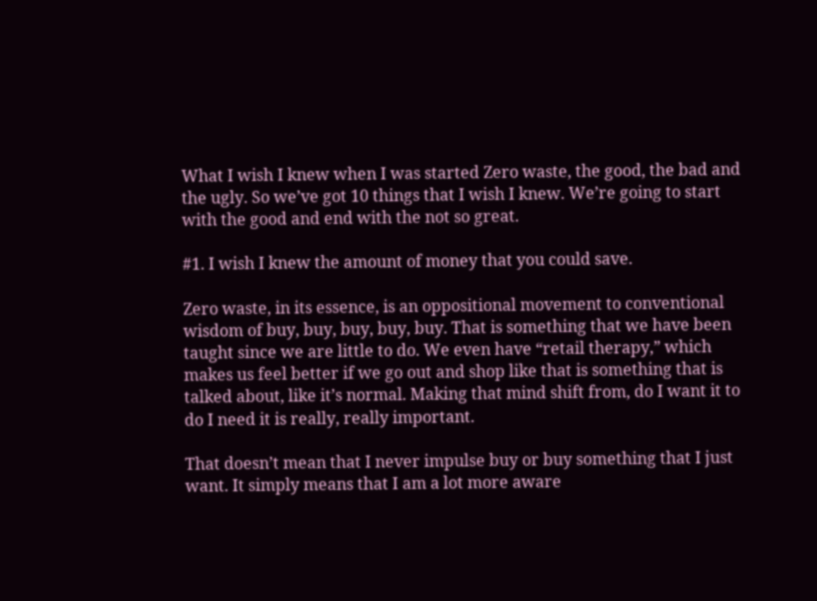What I wish I knew when I was started Zero waste, the good, the bad and the ugly. So we’ve got 10 things that I wish I knew. We’re going to start with the good and end with the not so great.

#1. I wish I knew the amount of money that you could save.

Zero waste, in its essence, is an oppositional movement to conventional wisdom of buy, buy, buy, buy, buy. That is something that we have been taught since we are little to do. We even have “retail therapy,” which makes us feel better if we go out and shop like that is something that is talked about, like it’s normal. Making that mind shift from, do I want it to do I need it is really, really important.

That doesn’t mean that I never impulse buy or buy something that I just want. It simply means that I am a lot more aware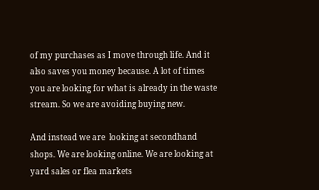of my purchases as I move through life. And it also saves you money because. A lot of times you are looking for what is already in the waste stream. So we are avoiding buying new.

And instead we are  looking at secondhand shops. We are looking online. We are looking at yard sales or flea markets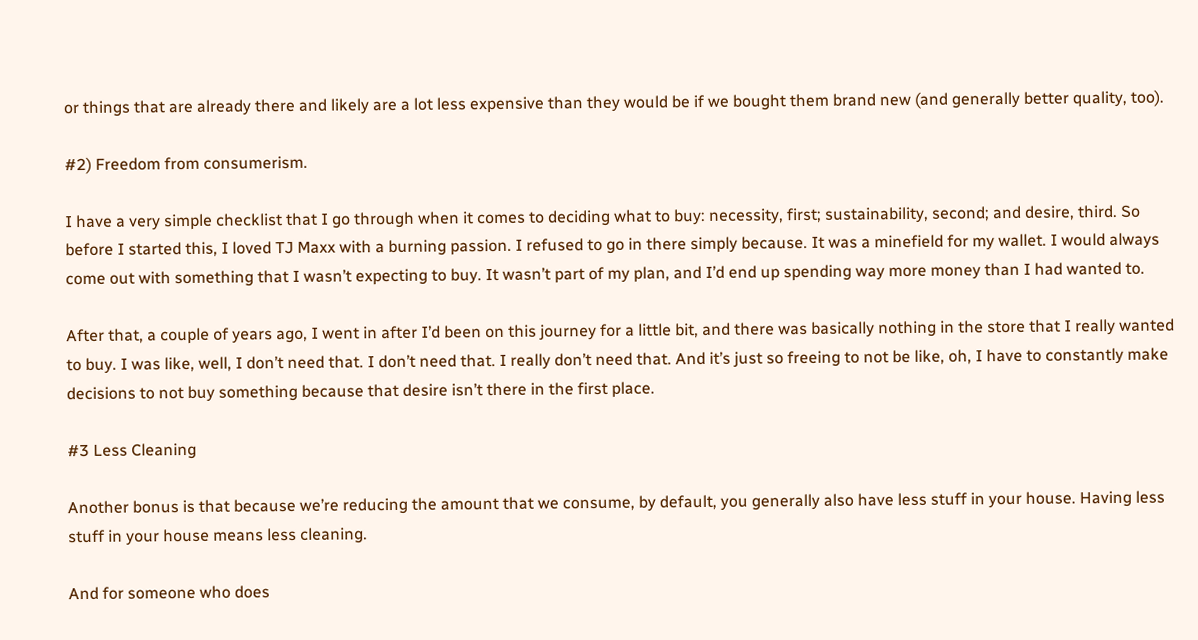or things that are already there and likely are a lot less expensive than they would be if we bought them brand new (and generally better quality, too).

#2) Freedom from consumerism.

I have a very simple checklist that I go through when it comes to deciding what to buy: necessity, first; sustainability, second; and desire, third. So before I started this, I loved TJ Maxx with a burning passion. I refused to go in there simply because. It was a minefield for my wallet. I would always come out with something that I wasn’t expecting to buy. It wasn’t part of my plan, and I’d end up spending way more money than I had wanted to.

After that, a couple of years ago, I went in after I’d been on this journey for a little bit, and there was basically nothing in the store that I really wanted to buy. I was like, well, I don’t need that. I don’t need that. I really don’t need that. And it’s just so freeing to not be like, oh, I have to constantly make decisions to not buy something because that desire isn’t there in the first place.

#3 Less Cleaning

Another bonus is that because we’re reducing the amount that we consume, by default, you generally also have less stuff in your house. Having less stuff in your house means less cleaning.

And for someone who does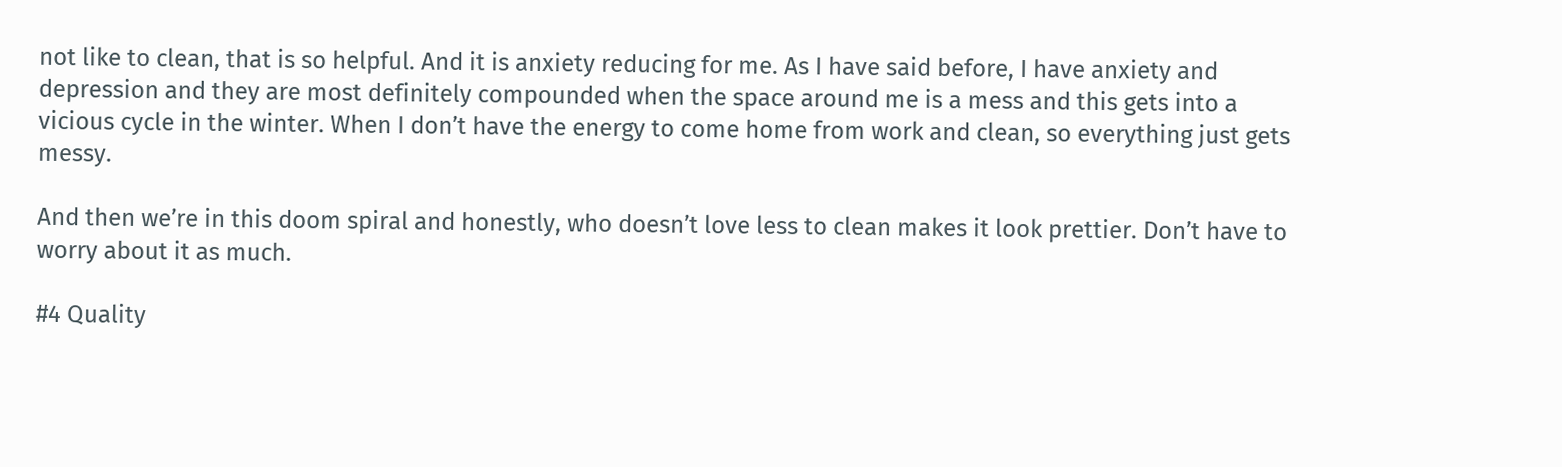not like to clean, that is so helpful. And it is anxiety reducing for me. As I have said before, I have anxiety and depression and they are most definitely compounded when the space around me is a mess and this gets into a vicious cycle in the winter. When I don’t have the energy to come home from work and clean, so everything just gets messy.

And then we’re in this doom spiral and honestly, who doesn’t love less to clean makes it look prettier. Don’t have to worry about it as much.

#4 Quality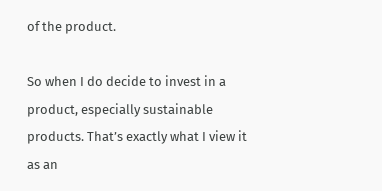of the product.

So when I do decide to invest in a product, especially sustainable products. That’s exactly what I view it as an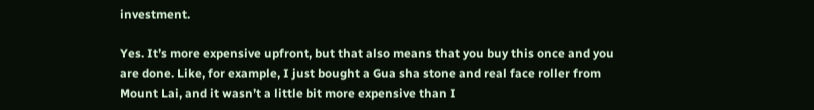investment.

Yes. It’s more expensive upfront, but that also means that you buy this once and you are done. Like, for example, I just bought a Gua sha stone and real face roller from Mount Lai, and it wasn’t a little bit more expensive than I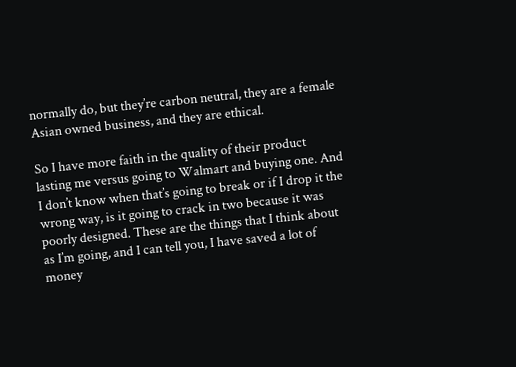normally do, but they’re carbon neutral, they are a female Asian owned business, and they are ethical.

So I have more faith in the quality of their product lasting me versus going to Walmart and buying one. And I don’t know when that’s going to break or if I drop it the wrong way, is it going to crack in two because it was poorly designed. These are the things that I think about as I’m going, and I can tell you, I have saved a lot of money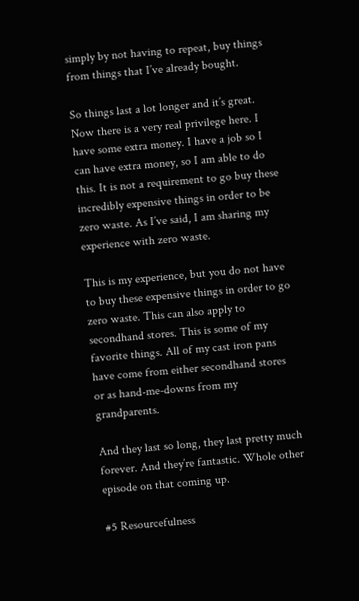simply by not having to repeat, buy things from things that I’ve already bought.

So things last a lot longer and it’s great. Now there is a very real privilege here. I have some extra money. I have a job so I can have extra money, so I am able to do this. It is not a requirement to go buy these incredibly expensive things in order to be zero waste. As I’ve said, I am sharing my experience with zero waste.

This is my experience, but you do not have to buy these expensive things in order to go zero waste. This can also apply to secondhand stores. This is some of my favorite things. All of my cast iron pans have come from either secondhand stores or as hand-me-downs from my grandparents.

And they last so long, they last pretty much forever. And they’re fantastic. Whole other episode on that coming up.

#5 Resourcefulness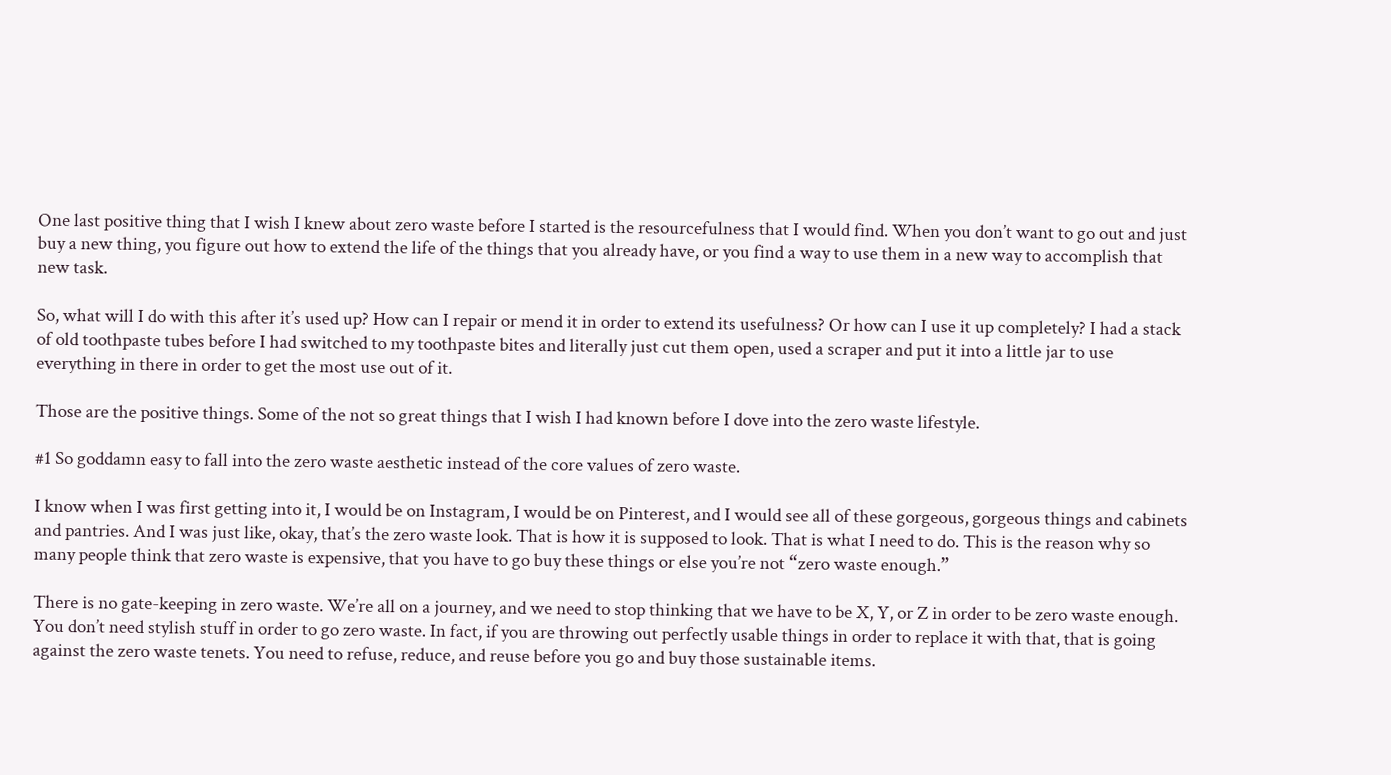One last positive thing that I wish I knew about zero waste before I started is the resourcefulness that I would find. When you don’t want to go out and just buy a new thing, you figure out how to extend the life of the things that you already have, or you find a way to use them in a new way to accomplish that new task.

So, what will I do with this after it’s used up? How can I repair or mend it in order to extend its usefulness? Or how can I use it up completely? I had a stack of old toothpaste tubes before I had switched to my toothpaste bites and literally just cut them open, used a scraper and put it into a little jar to use everything in there in order to get the most use out of it.

Those are the positive things. Some of the not so great things that I wish I had known before I dove into the zero waste lifestyle.

#1 So goddamn easy to fall into the zero waste aesthetic instead of the core values of zero waste.

I know when I was first getting into it, I would be on Instagram, I would be on Pinterest, and I would see all of these gorgeous, gorgeous things and cabinets and pantries. And I was just like, okay, that’s the zero waste look. That is how it is supposed to look. That is what I need to do. This is the reason why so many people think that zero waste is expensive, that you have to go buy these things or else you’re not “zero waste enough.”

There is no gate-keeping in zero waste. We’re all on a journey, and we need to stop thinking that we have to be X, Y, or Z in order to be zero waste enough. You don’t need stylish stuff in order to go zero waste. In fact, if you are throwing out perfectly usable things in order to replace it with that, that is going against the zero waste tenets. You need to refuse, reduce, and reuse before you go and buy those sustainable items.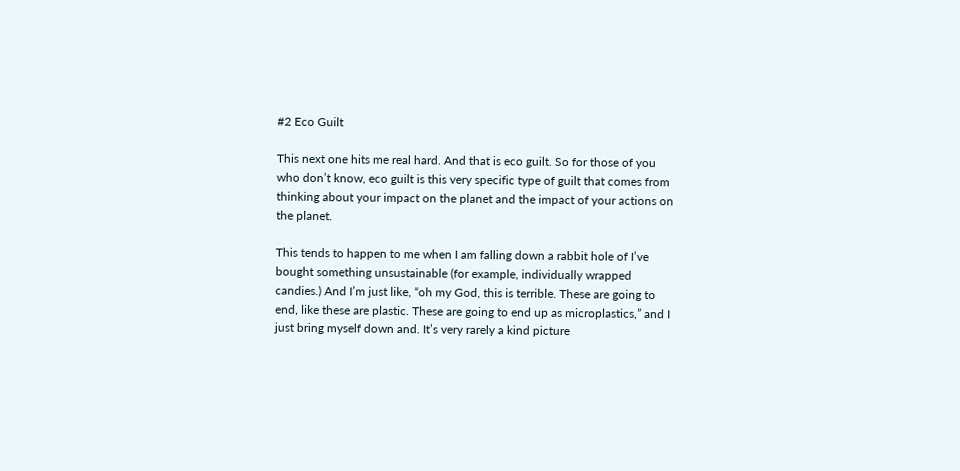#2 Eco Guilt

This next one hits me real hard. And that is eco guilt. So for those of you who don’t know, eco guilt is this very specific type of guilt that comes from thinking about your impact on the planet and the impact of your actions on the planet.

This tends to happen to me when I am falling down a rabbit hole of I’ve bought something unsustainable (for example, individually wrapped candies.) And I’m just like, “oh my God, this is terrible. These are going to end, like these are plastic. These are going to end up as microplastics,” and I just bring myself down and. It’s very rarely a kind picture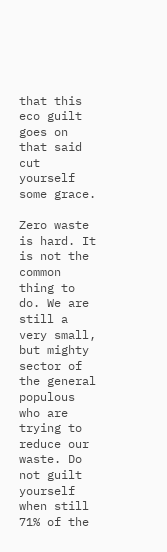that this eco guilt goes on that said cut yourself some grace.

Zero waste is hard. It is not the common thing to do. We are still a very small, but mighty sector of the general populous who are trying to reduce our waste. Do not guilt yourself when still 71% of the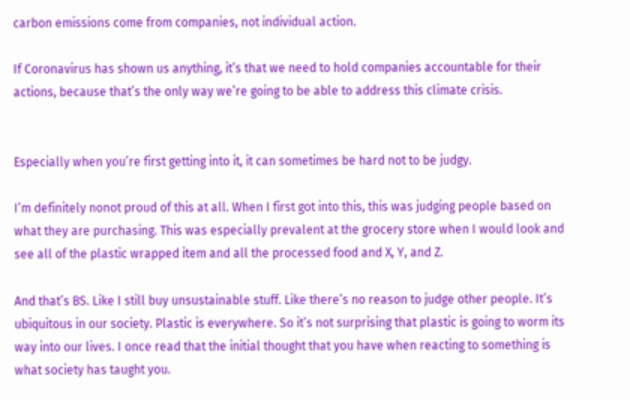carbon emissions come from companies, not individual action.

If Coronavirus has shown us anything, it’s that we need to hold companies accountable for their actions, because that’s the only way we’re going to be able to address this climate crisis.


Especially when you’re first getting into it, it can sometimes be hard not to be judgy.

I’m definitely nonot proud of this at all. When I first got into this, this was judging people based on what they are purchasing. This was especially prevalent at the grocery store when I would look and see all of the plastic wrapped item and all the processed food and X, Y, and Z.

And that’s BS. Like I still buy unsustainable stuff. Like there’s no reason to judge other people. It’s ubiquitous in our society. Plastic is everywhere. So it’s not surprising that plastic is going to worm its way into our lives. I once read that the initial thought that you have when reacting to something is what society has taught you.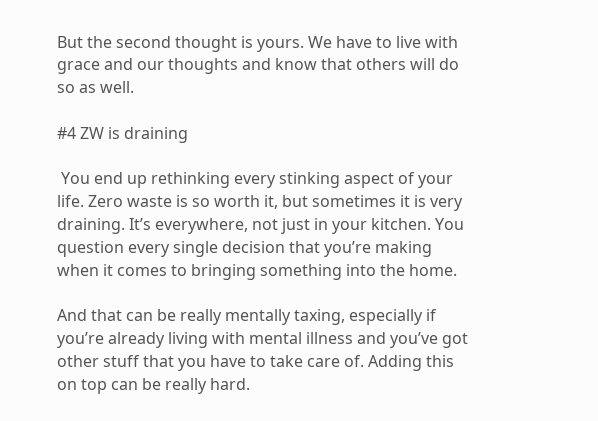But the second thought is yours. We have to live with grace and our thoughts and know that others will do so as well.

#4 ZW is draining

 You end up rethinking every stinking aspect of your life. Zero waste is so worth it, but sometimes it is very draining. It’s everywhere, not just in your kitchen. You question every single decision that you’re making when it comes to bringing something into the home.

And that can be really mentally taxing, especially if you’re already living with mental illness and you’ve got other stuff that you have to take care of. Adding this on top can be really hard.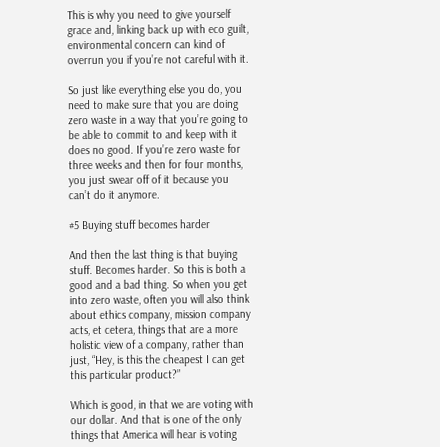This is why you need to give yourself grace and, linking back up with eco guilt, environmental concern can kind of overrun you if you’re not careful with it.

So just like everything else you do, you need to make sure that you are doing zero waste in a way that you’re going to be able to commit to and keep with it does no good. If you’re zero waste for three weeks and then for four months, you just swear off of it because you can’t do it anymore.

#5 Buying stuff becomes harder

And then the last thing is that buying stuff. Becomes harder. So this is both a good and a bad thing. So when you get into zero waste, often you will also think about ethics company, mission company acts, et cetera, things that are a more holistic view of a company, rather than just, “Hey, is this the cheapest I can get this particular product?”

Which is good, in that we are voting with our dollar. And that is one of the only things that America will hear is voting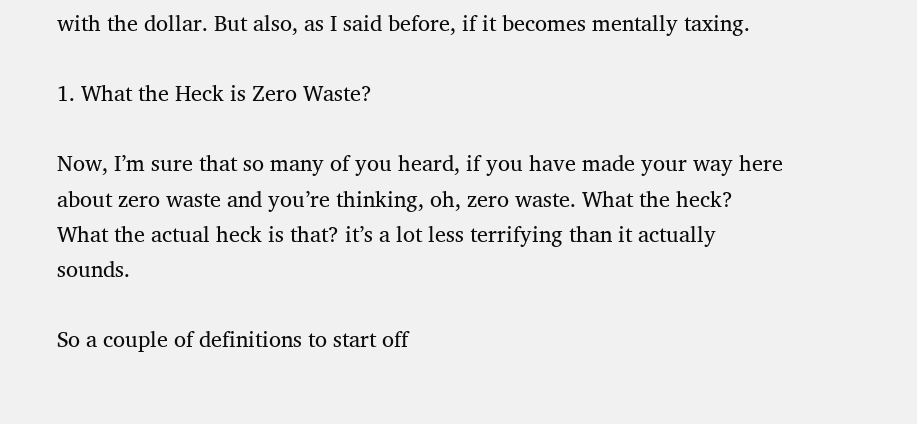with the dollar. But also, as I said before, if it becomes mentally taxing.

1. What the Heck is Zero Waste?

Now, I’m sure that so many of you heard, if you have made your way here about zero waste and you’re thinking, oh, zero waste. What the heck? What the actual heck is that? it’s a lot less terrifying than it actually sounds.

So a couple of definitions to start off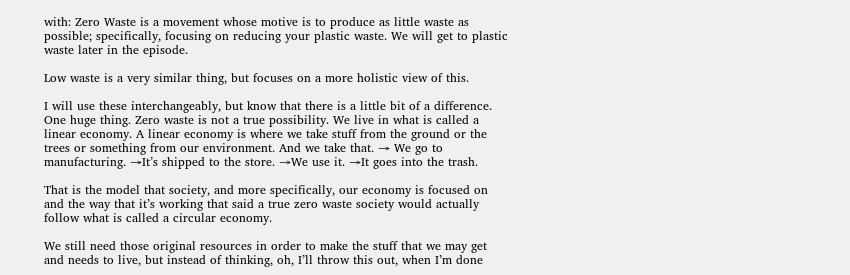with: Zero Waste is a movement whose motive is to produce as little waste as possible; specifically, focusing on reducing your plastic waste. We will get to plastic waste later in the episode.

Low waste is a very similar thing, but focuses on a more holistic view of this.

I will use these interchangeably, but know that there is a little bit of a difference. One huge thing. Zero waste is not a true possibility. We live in what is called a linear economy. A linear economy is where we take stuff from the ground or the trees or something from our environment. And we take that. → We go to manufacturing. →It’s shipped to the store. →We use it. →It goes into the trash.

That is the model that society, and more specifically, our economy is focused on and the way that it’s working that said a true zero waste society would actually follow what is called a circular economy.

We still need those original resources in order to make the stuff that we may get and needs to live, but instead of thinking, oh, I’ll throw this out, when I’m done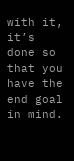with it, it’s done so that you have the end goal in mind.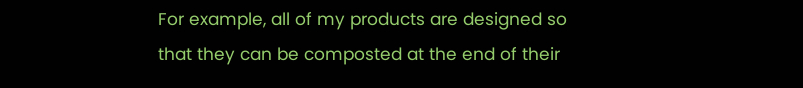For example, all of my products are designed so that they can be composted at the end of their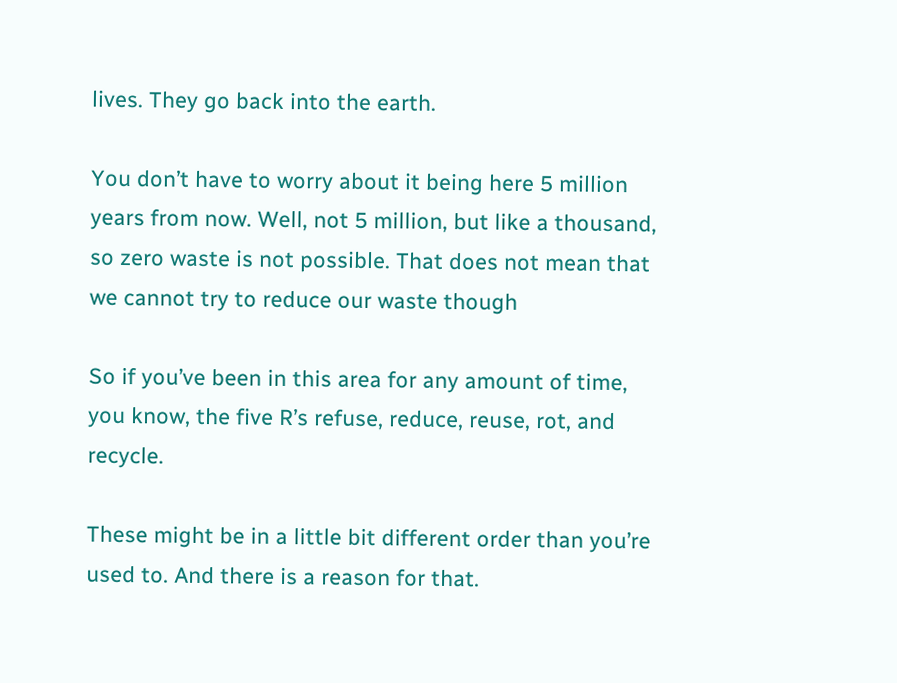lives. They go back into the earth.

You don’t have to worry about it being here 5 million years from now. Well, not 5 million, but like a thousand, so zero waste is not possible. That does not mean that we cannot try to reduce our waste though

So if you’ve been in this area for any amount of time, you know, the five R’s refuse, reduce, reuse, rot, and recycle.

These might be in a little bit different order than you’re used to. And there is a reason for that.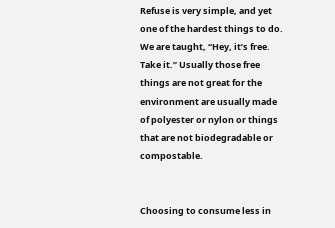Refuse is very simple, and yet one of the hardest things to do. We are taught, “Hey, it’s free. Take it.” Usually those free things are not great for the environment are usually made of polyester or nylon or things that are not biodegradable or compostable.


Choosing to consume less in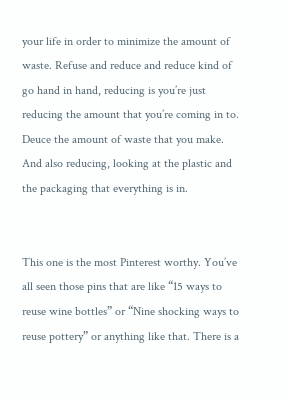your life in order to minimize the amount of waste. Refuse and reduce and reduce kind of go hand in hand, reducing is you’re just reducing the amount that you’re coming in to. Deuce the amount of waste that you make. And also reducing, looking at the plastic and the packaging that everything is in.


This one is the most Pinterest worthy. You’ve all seen those pins that are like “15 ways to reuse wine bottles” or “Nine shocking ways to reuse pottery” or anything like that. There is a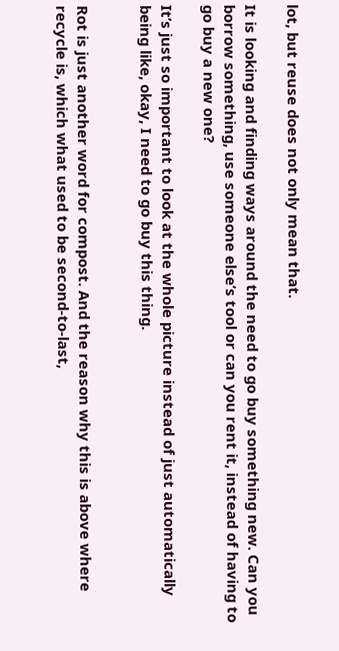lot, but reuse does not only mean that.

It is looking and finding ways around the need to go buy something new. Can you borrow something, use someone else’s tool or can you rent it, instead of having to go buy a new one?

It’s just so important to look at the whole picture instead of just automatically being like, okay, I need to go buy this thing.


Rot is just another word for compost. And the reason why this is above where recycle is, which what used to be second-to-last,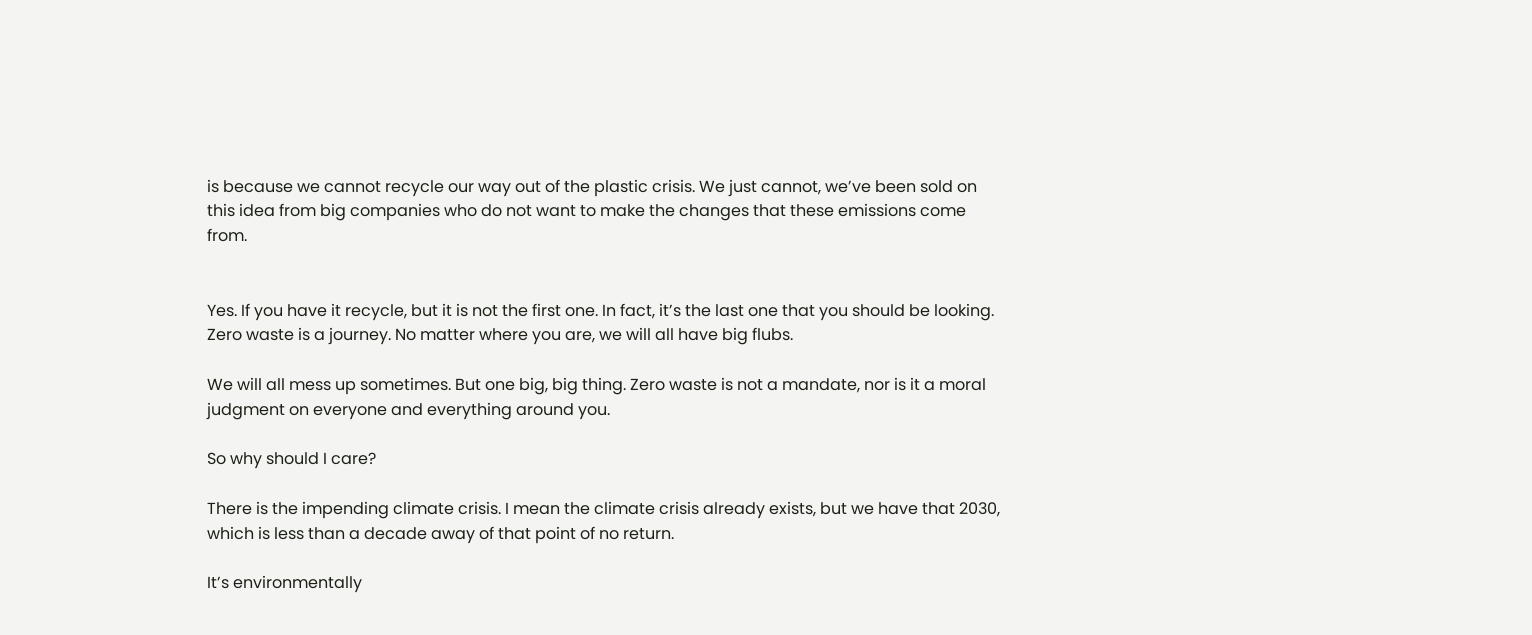is because we cannot recycle our way out of the plastic crisis. We just cannot, we’ve been sold on this idea from big companies who do not want to make the changes that these emissions come from.


Yes. If you have it recycle, but it is not the first one. In fact, it’s the last one that you should be looking. Zero waste is a journey. No matter where you are, we will all have big flubs.

We will all mess up sometimes. But one big, big thing. Zero waste is not a mandate, nor is it a moral judgment on everyone and everything around you.

So why should I care?

There is the impending climate crisis. I mean the climate crisis already exists, but we have that 2030, which is less than a decade away of that point of no return.

It’s environmentally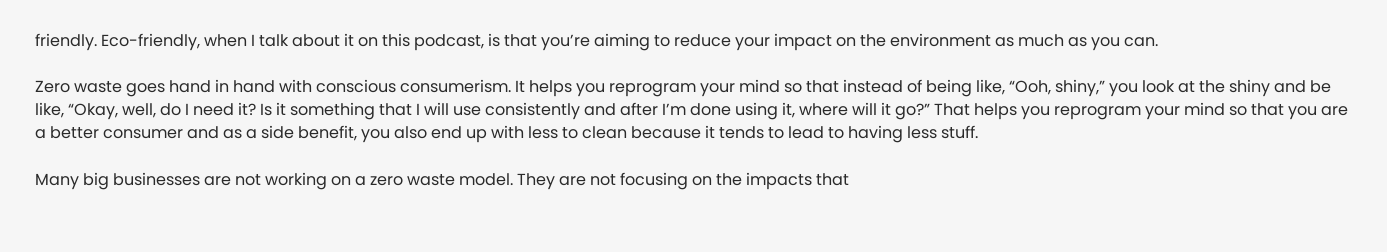friendly. Eco-friendly, when I talk about it on this podcast, is that you’re aiming to reduce your impact on the environment as much as you can.

Zero waste goes hand in hand with conscious consumerism. It helps you reprogram your mind so that instead of being like, “Ooh, shiny,” you look at the shiny and be like, “Okay, well, do I need it? Is it something that I will use consistently and after I’m done using it, where will it go?” That helps you reprogram your mind so that you are a better consumer and as a side benefit, you also end up with less to clean because it tends to lead to having less stuff.

Many big businesses are not working on a zero waste model. They are not focusing on the impacts that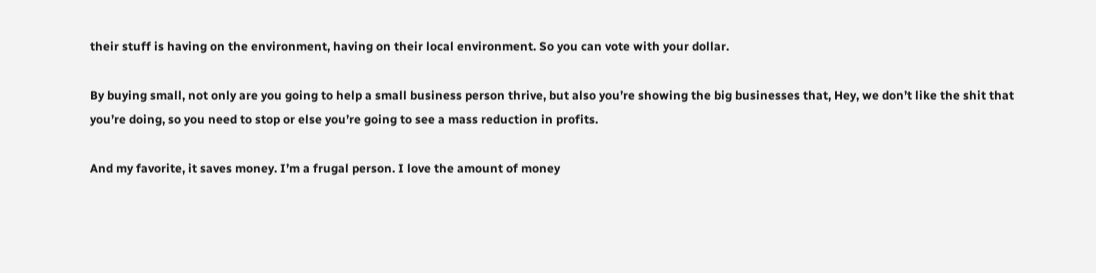their stuff is having on the environment, having on their local environment. So you can vote with your dollar.

By buying small, not only are you going to help a small business person thrive, but also you’re showing the big businesses that, Hey, we don’t like the shit that you’re doing, so you need to stop or else you’re going to see a mass reduction in profits.

And my favorite, it saves money. I’m a frugal person. I love the amount of money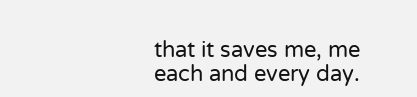that it saves me, me each and every day.